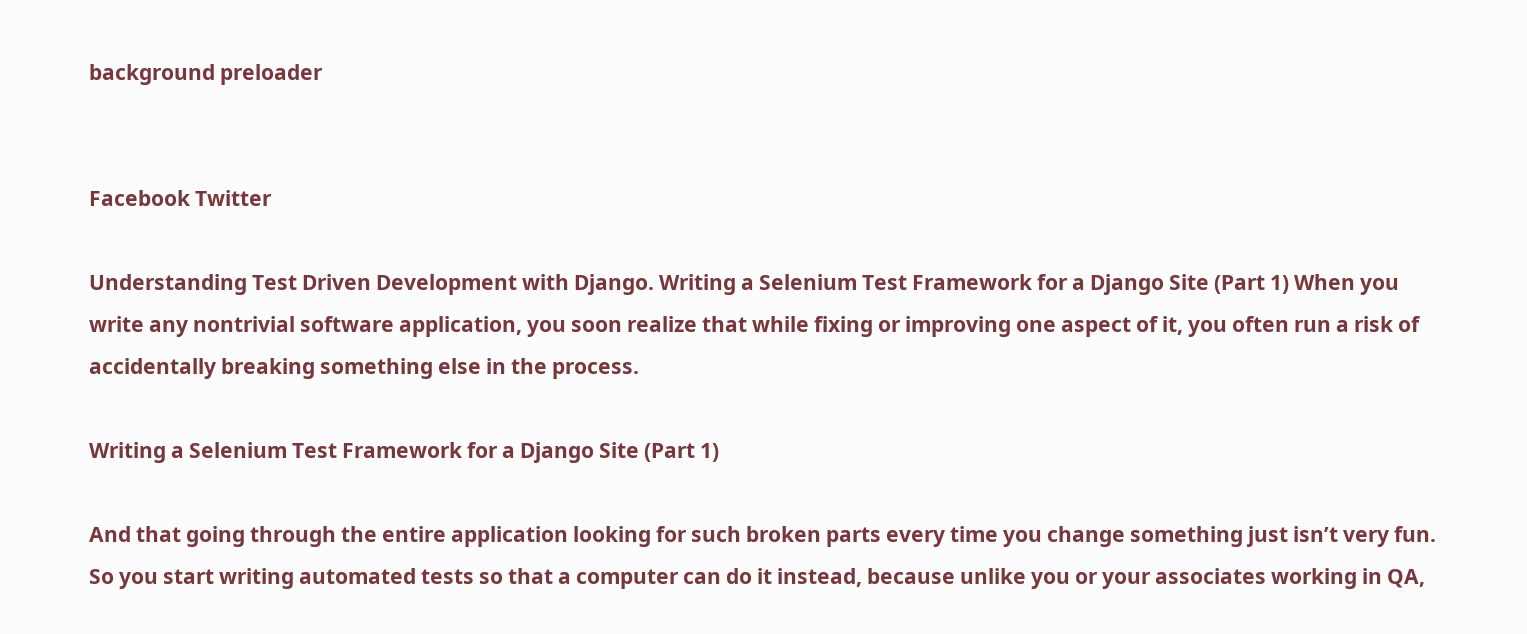background preloader


Facebook Twitter

Understanding Test Driven Development with Django. Writing a Selenium Test Framework for a Django Site (Part 1) When you write any nontrivial software application, you soon realize that while fixing or improving one aspect of it, you often run a risk of accidentally breaking something else in the process.

Writing a Selenium Test Framework for a Django Site (Part 1)

And that going through the entire application looking for such broken parts every time you change something just isn’t very fun. So you start writing automated tests so that a computer can do it instead, because unlike you or your associates working in QA,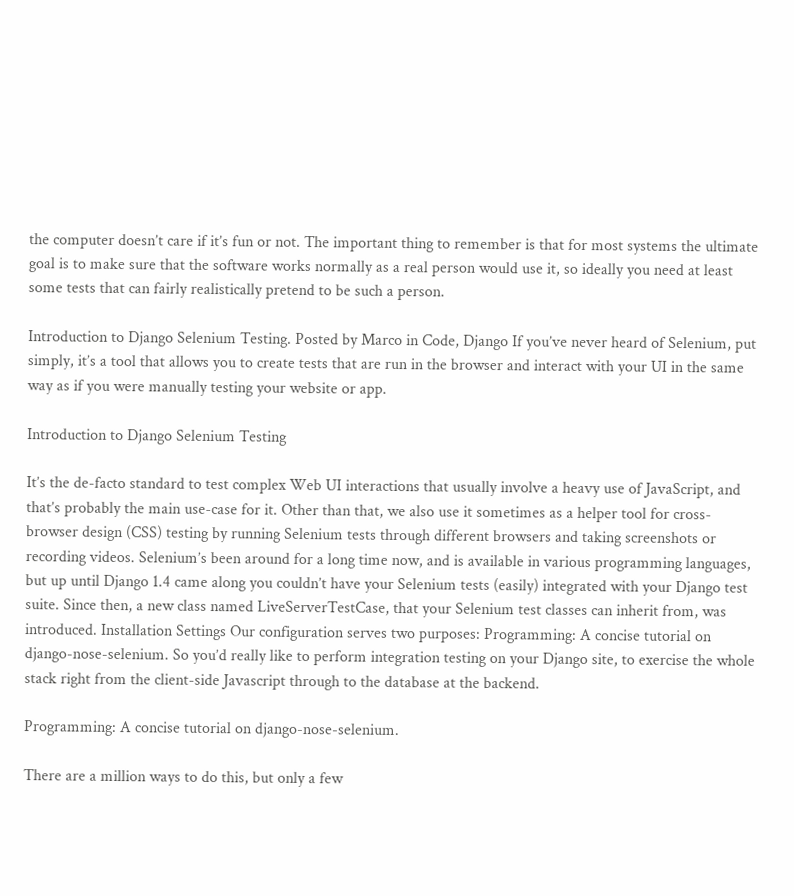the computer doesn’t care if it’s fun or not. The important thing to remember is that for most systems the ultimate goal is to make sure that the software works normally as a real person would use it, so ideally you need at least some tests that can fairly realistically pretend to be such a person.

Introduction to Django Selenium Testing. Posted by Marco in Code, Django If you’ve never heard of Selenium, put simply, it’s a tool that allows you to create tests that are run in the browser and interact with your UI in the same way as if you were manually testing your website or app.

Introduction to Django Selenium Testing

It’s the de-facto standard to test complex Web UI interactions that usually involve a heavy use of JavaScript, and that’s probably the main use-case for it. Other than that, we also use it sometimes as a helper tool for cross-browser design (CSS) testing by running Selenium tests through different browsers and taking screenshots or recording videos. Selenium’s been around for a long time now, and is available in various programming languages, but up until Django 1.4 came along you couldn’t have your Selenium tests (easily) integrated with your Django test suite. Since then, a new class named LiveServerTestCase, that your Selenium test classes can inherit from, was introduced. Installation Settings Our configuration serves two purposes: Programming: A concise tutorial on django-nose-selenium. So you’d really like to perform integration testing on your Django site, to exercise the whole stack right from the client-side Javascript through to the database at the backend.

Programming: A concise tutorial on django-nose-selenium.

There are a million ways to do this, but only a few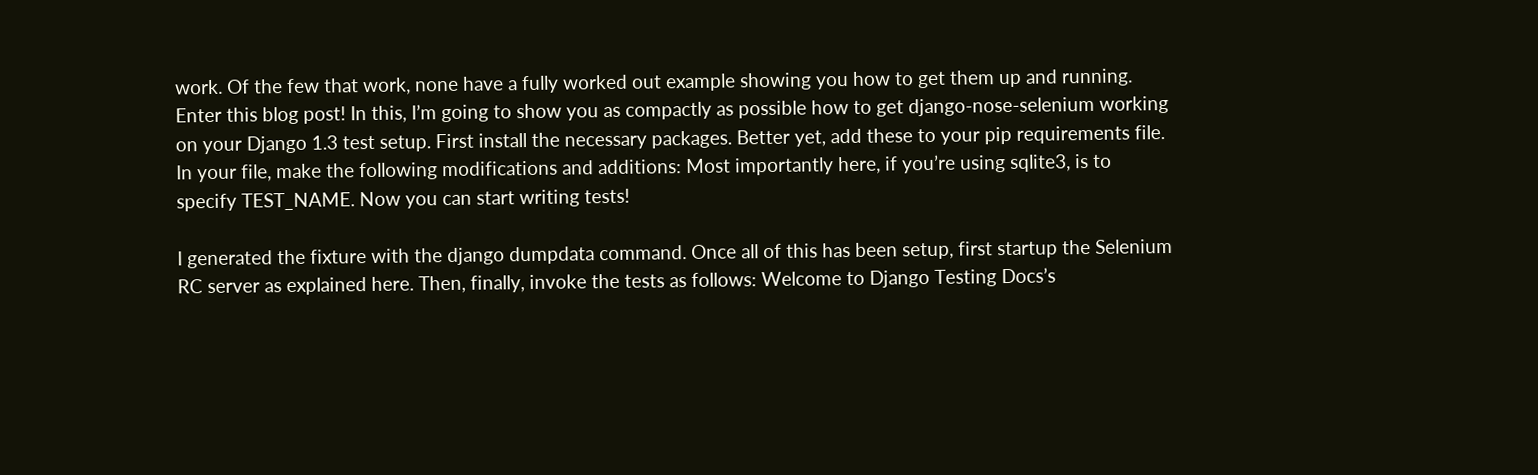work. Of the few that work, none have a fully worked out example showing you how to get them up and running. Enter this blog post! In this, I’m going to show you as compactly as possible how to get django-nose-selenium working on your Django 1.3 test setup. First install the necessary packages. Better yet, add these to your pip requirements file. In your file, make the following modifications and additions: Most importantly here, if you’re using sqlite3, is to specify TEST_NAME. Now you can start writing tests!

I generated the fixture with the django dumpdata command. Once all of this has been setup, first startup the Selenium RC server as explained here. Then, finally, invoke the tests as follows: Welcome to Django Testing Docs’s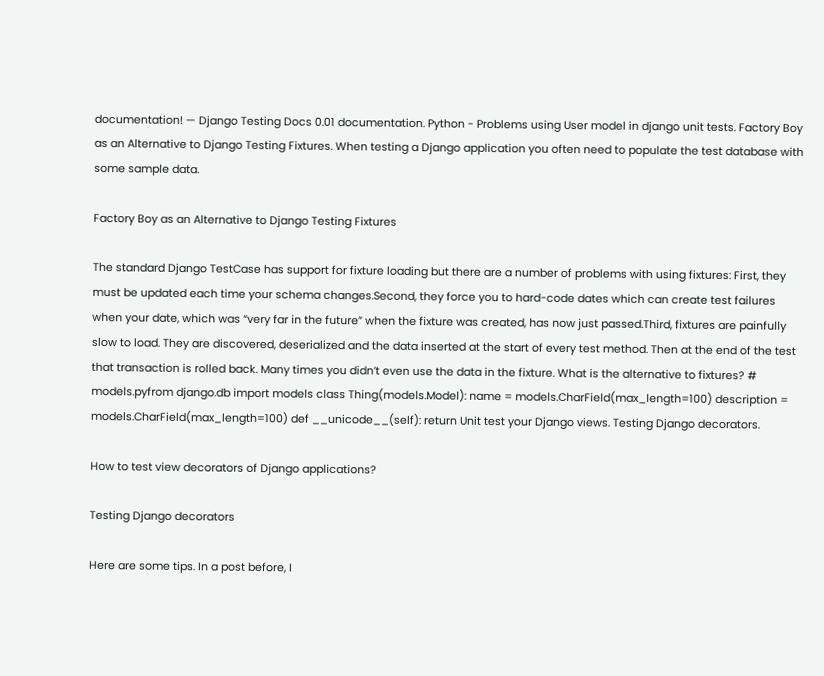documentation! — Django Testing Docs 0.01 documentation. Python - Problems using User model in django unit tests. Factory Boy as an Alternative to Django Testing Fixtures. When testing a Django application you often need to populate the test database with some sample data.

Factory Boy as an Alternative to Django Testing Fixtures

The standard Django TestCase has support for fixture loading but there are a number of problems with using fixtures: First, they must be updated each time your schema changes.Second, they force you to hard-code dates which can create test failures when your date, which was “very far in the future” when the fixture was created, has now just passed.Third, fixtures are painfully slow to load. They are discovered, deserialized and the data inserted at the start of every test method. Then at the end of the test that transaction is rolled back. Many times you didn’t even use the data in the fixture. What is the alternative to fixtures? # models.pyfrom django.db import models class Thing(models.Model): name = models.CharField(max_length=100) description = models.CharField(max_length=100) def __unicode__(self): return Unit test your Django views. Testing Django decorators.

How to test view decorators of Django applications?

Testing Django decorators

Here are some tips. In a post before, I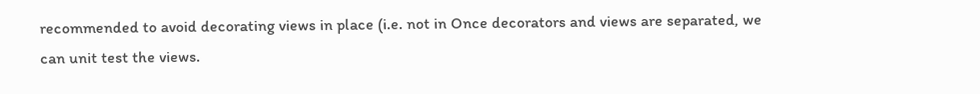recommended to avoid decorating views in place (i.e. not in Once decorators and views are separated, we can unit test the views.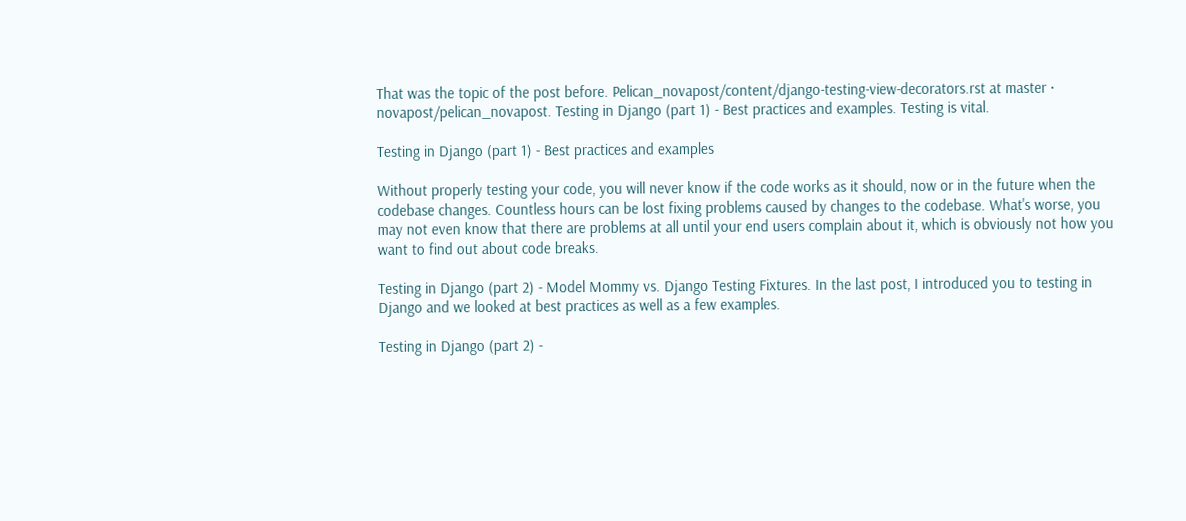That was the topic of the post before. Pelican_novapost/content/django-testing-view-decorators.rst at master · novapost/pelican_novapost. Testing in Django (part 1) - Best practices and examples. Testing is vital.

Testing in Django (part 1) - Best practices and examples

Without properly testing your code, you will never know if the code works as it should, now or in the future when the codebase changes. Countless hours can be lost fixing problems caused by changes to the codebase. What's worse, you may not even know that there are problems at all until your end users complain about it, which is obviously not how you want to find out about code breaks.

Testing in Django (part 2) - Model Mommy vs. Django Testing Fixtures. In the last post, I introduced you to testing in Django and we looked at best practices as well as a few examples.

Testing in Django (part 2) -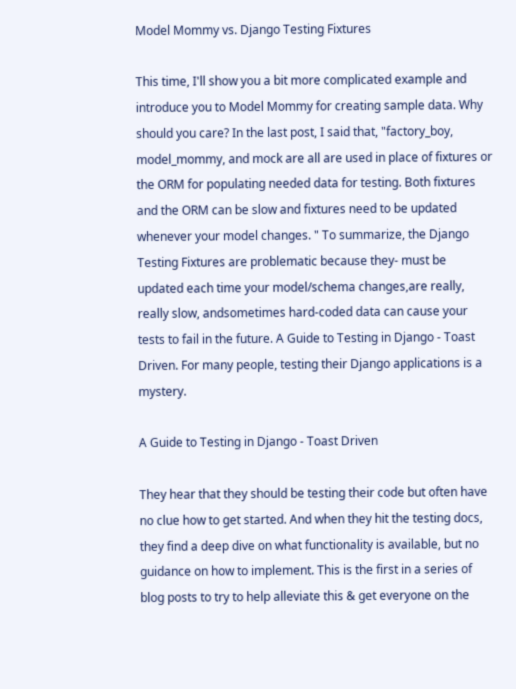Model Mommy vs. Django Testing Fixtures

This time, I'll show you a bit more complicated example and introduce you to Model Mommy for creating sample data. Why should you care? In the last post, I said that, "factory_boy, model_mommy, and mock are all are used in place of fixtures or the ORM for populating needed data for testing. Both fixtures and the ORM can be slow and fixtures need to be updated whenever your model changes. " To summarize, the Django Testing Fixtures are problematic because they- must be updated each time your model/schema changes,are really, really slow, andsometimes hard-coded data can cause your tests to fail in the future. A Guide to Testing in Django - Toast Driven. For many people, testing their Django applications is a mystery.

A Guide to Testing in Django - Toast Driven

They hear that they should be testing their code but often have no clue how to get started. And when they hit the testing docs, they find a deep dive on what functionality is available, but no guidance on how to implement. This is the first in a series of blog posts to try to help alleviate this & get everyone on the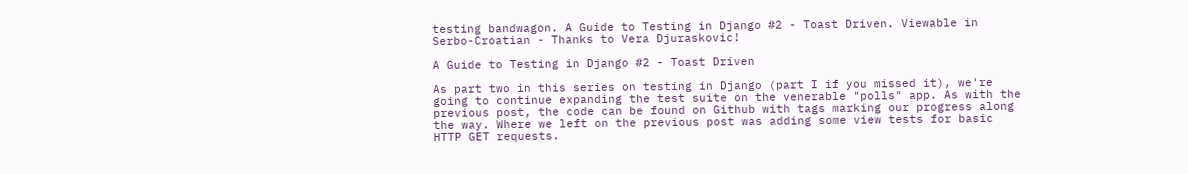testing bandwagon. A Guide to Testing in Django #2 - Toast Driven. Viewable in Serbo-Croatian - Thanks to Vera Djuraskovic!

A Guide to Testing in Django #2 - Toast Driven

As part two in this series on testing in Django (part I if you missed it), we're going to continue expanding the test suite on the venerable "polls" app. As with the previous post, the code can be found on Github with tags marking our progress along the way. Where we left on the previous post was adding some view tests for basic HTTP GET requests.